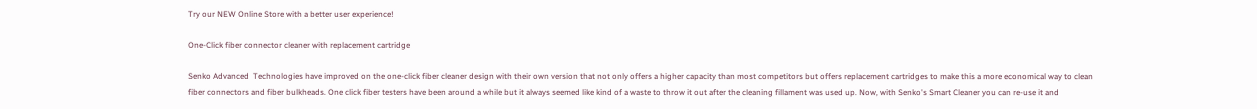Try our NEW Online Store with a better user experience!

One-Click fiber connector cleaner with replacement cartridge

Senko Advanced  Technologies have improved on the one-click fiber cleaner design with their own version that not only offers a higher capacity than most competitors but offers replacement cartridges to make this a more economical way to clean fiber connectors and fiber bulkheads. One click fiber testers have been around a while but it always seemed like kind of a waste to throw it out after the cleaning fillament was used up. Now, with Senko's Smart Cleaner you can re-use it and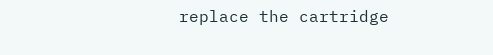replace the cartridge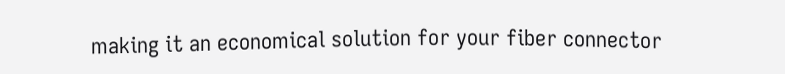making it an economical solution for your fiber connector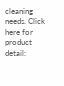cleaning needs. Click here for product detail: